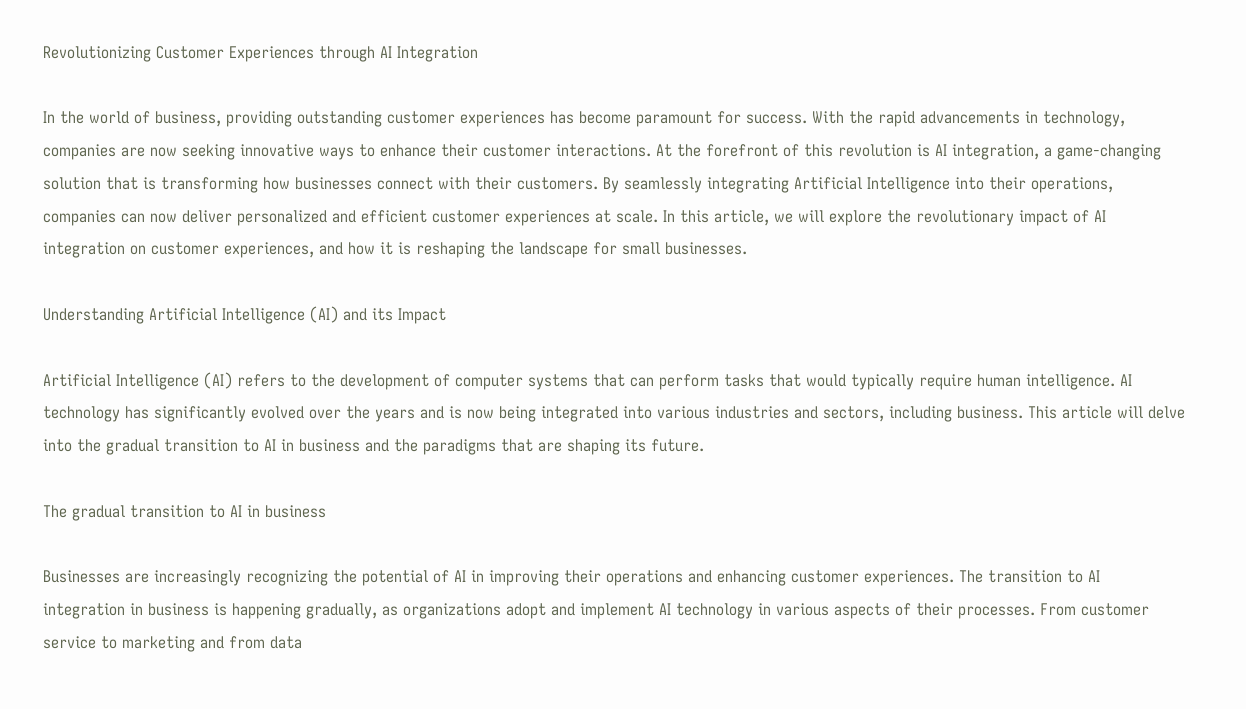Revolutionizing Customer Experiences through AI Integration

In the world of business, providing outstanding customer experiences has become paramount for success. With the rapid advancements in technology, companies are now seeking innovative ways to enhance their customer interactions. At the forefront of this revolution is AI integration, a game-changing solution that is transforming how businesses connect with their customers. By seamlessly integrating Artificial Intelligence into their operations, companies can now deliver personalized and efficient customer experiences at scale. In this article, we will explore the revolutionary impact of AI integration on customer experiences, and how it is reshaping the landscape for small businesses.

Understanding Artificial Intelligence (AI) and its Impact

Artificial Intelligence (AI) refers to the development of computer systems that can perform tasks that would typically require human intelligence. AI technology has significantly evolved over the years and is now being integrated into various industries and sectors, including business. This article will delve into the gradual transition to AI in business and the paradigms that are shaping its future.

The gradual transition to AI in business

Businesses are increasingly recognizing the potential of AI in improving their operations and enhancing customer experiences. The transition to AI integration in business is happening gradually, as organizations adopt and implement AI technology in various aspects of their processes. From customer service to marketing and from data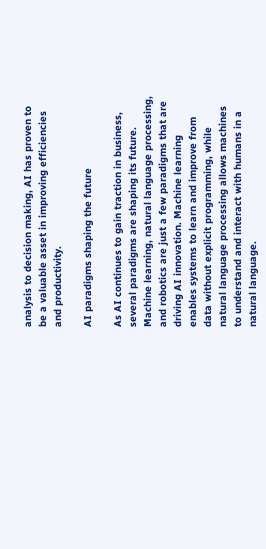analysis to decision making, AI has proven to be a valuable asset in improving efficiencies and productivity.

AI paradigms shaping the future

As AI continues to gain traction in business, several paradigms are shaping its future. Machine learning, natural language processing, and robotics are just a few paradigms that are driving AI innovation. Machine learning enables systems to learn and improve from data without explicit programming, while natural language processing allows machines to understand and interact with humans in a natural language.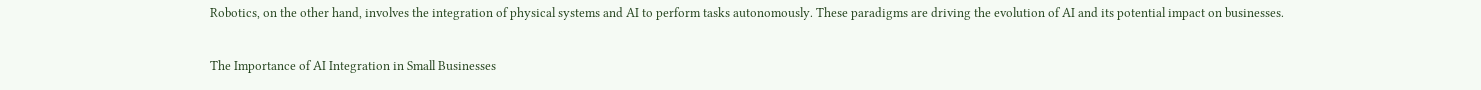Robotics, on the other hand, involves the integration of physical systems and AI to perform tasks autonomously. These paradigms are driving the evolution of AI and its potential impact on businesses.

The Importance of AI Integration in Small Businesses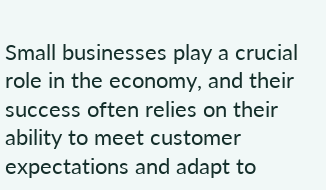Small businesses play a crucial role in the economy, and their success often relies on their ability to meet customer expectations and adapt to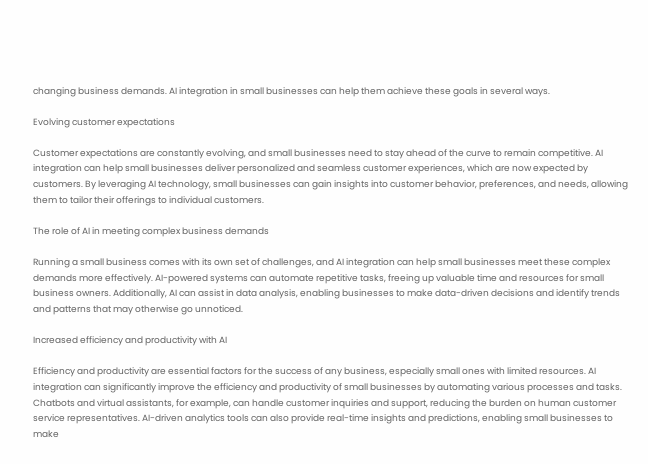changing business demands. AI integration in small businesses can help them achieve these goals in several ways.

Evolving customer expectations

Customer expectations are constantly evolving, and small businesses need to stay ahead of the curve to remain competitive. AI integration can help small businesses deliver personalized and seamless customer experiences, which are now expected by customers. By leveraging AI technology, small businesses can gain insights into customer behavior, preferences, and needs, allowing them to tailor their offerings to individual customers.

The role of AI in meeting complex business demands

Running a small business comes with its own set of challenges, and AI integration can help small businesses meet these complex demands more effectively. AI-powered systems can automate repetitive tasks, freeing up valuable time and resources for small business owners. Additionally, AI can assist in data analysis, enabling businesses to make data-driven decisions and identify trends and patterns that may otherwise go unnoticed.

Increased efficiency and productivity with AI

Efficiency and productivity are essential factors for the success of any business, especially small ones with limited resources. AI integration can significantly improve the efficiency and productivity of small businesses by automating various processes and tasks. Chatbots and virtual assistants, for example, can handle customer inquiries and support, reducing the burden on human customer service representatives. AI-driven analytics tools can also provide real-time insights and predictions, enabling small businesses to make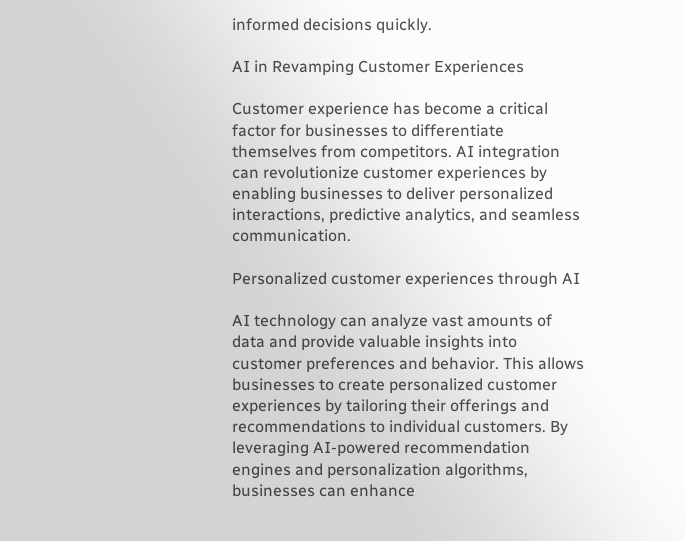informed decisions quickly.

AI in Revamping Customer Experiences

Customer experience has become a critical factor for businesses to differentiate themselves from competitors. AI integration can revolutionize customer experiences by enabling businesses to deliver personalized interactions, predictive analytics, and seamless communication.

Personalized customer experiences through AI

AI technology can analyze vast amounts of data and provide valuable insights into customer preferences and behavior. This allows businesses to create personalized customer experiences by tailoring their offerings and recommendations to individual customers. By leveraging AI-powered recommendation engines and personalization algorithms, businesses can enhance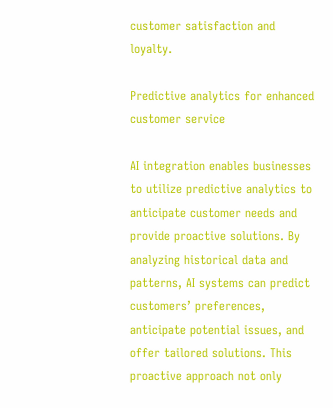customer satisfaction and loyalty.

Predictive analytics for enhanced customer service

AI integration enables businesses to utilize predictive analytics to anticipate customer needs and provide proactive solutions. By analyzing historical data and patterns, AI systems can predict customers’ preferences, anticipate potential issues, and offer tailored solutions. This proactive approach not only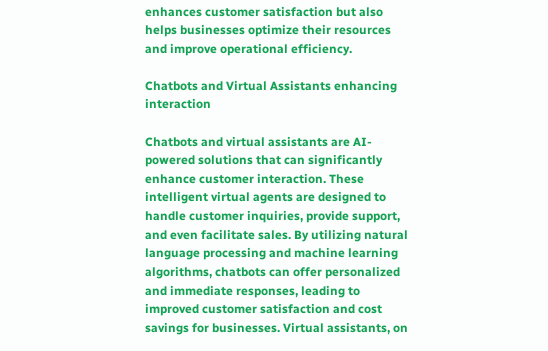enhances customer satisfaction but also helps businesses optimize their resources and improve operational efficiency.

Chatbots and Virtual Assistants enhancing interaction

Chatbots and virtual assistants are AI-powered solutions that can significantly enhance customer interaction. These intelligent virtual agents are designed to handle customer inquiries, provide support, and even facilitate sales. By utilizing natural language processing and machine learning algorithms, chatbots can offer personalized and immediate responses, leading to improved customer satisfaction and cost savings for businesses. Virtual assistants, on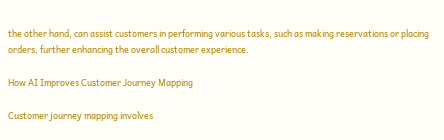the other hand, can assist customers in performing various tasks, such as making reservations or placing orders, further enhancing the overall customer experience.

How AI Improves Customer Journey Mapping

Customer journey mapping involves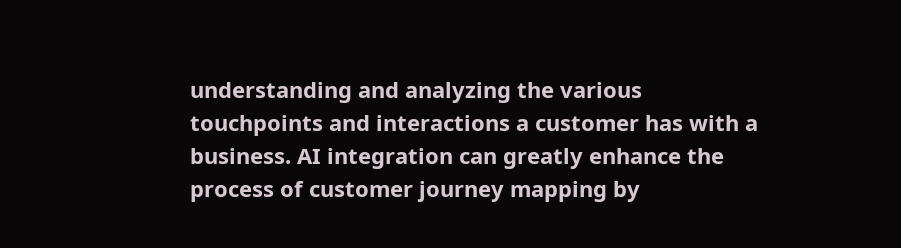understanding and analyzing the various touchpoints and interactions a customer has with a business. AI integration can greatly enhance the process of customer journey mapping by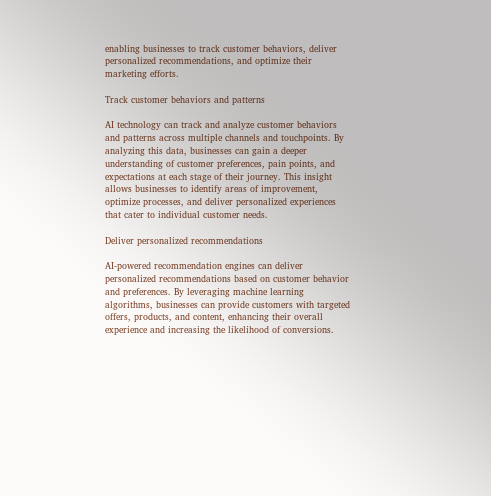enabling businesses to track customer behaviors, deliver personalized recommendations, and optimize their marketing efforts.

Track customer behaviors and patterns

AI technology can track and analyze customer behaviors and patterns across multiple channels and touchpoints. By analyzing this data, businesses can gain a deeper understanding of customer preferences, pain points, and expectations at each stage of their journey. This insight allows businesses to identify areas of improvement, optimize processes, and deliver personalized experiences that cater to individual customer needs.

Deliver personalized recommendations

AI-powered recommendation engines can deliver personalized recommendations based on customer behavior and preferences. By leveraging machine learning algorithms, businesses can provide customers with targeted offers, products, and content, enhancing their overall experience and increasing the likelihood of conversions.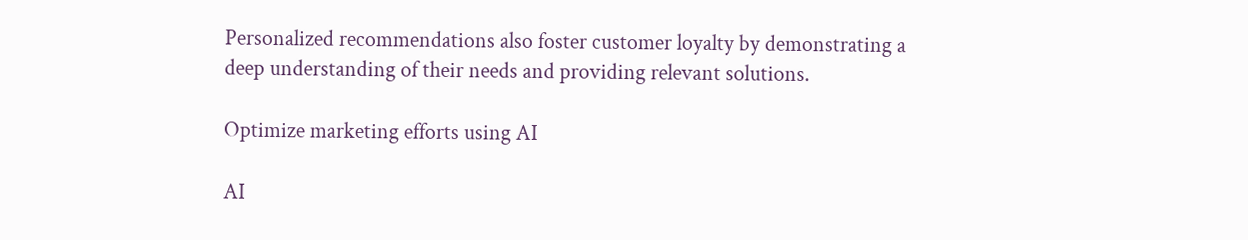Personalized recommendations also foster customer loyalty by demonstrating a deep understanding of their needs and providing relevant solutions.

Optimize marketing efforts using AI

AI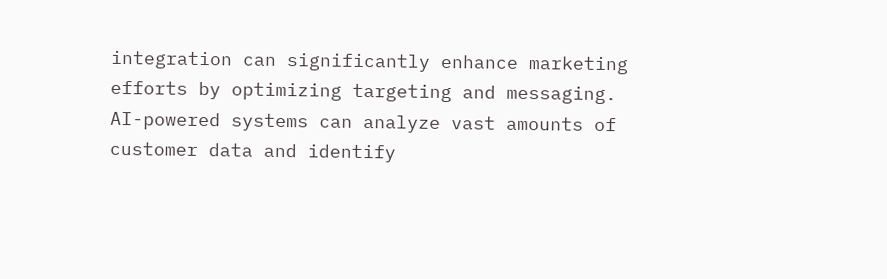integration can significantly enhance marketing efforts by optimizing targeting and messaging. AI-powered systems can analyze vast amounts of customer data and identify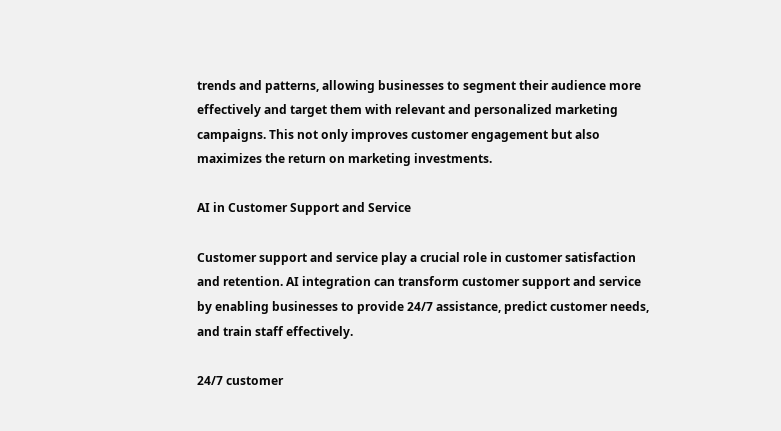trends and patterns, allowing businesses to segment their audience more effectively and target them with relevant and personalized marketing campaigns. This not only improves customer engagement but also maximizes the return on marketing investments.

AI in Customer Support and Service

Customer support and service play a crucial role in customer satisfaction and retention. AI integration can transform customer support and service by enabling businesses to provide 24/7 assistance, predict customer needs, and train staff effectively.

24/7 customer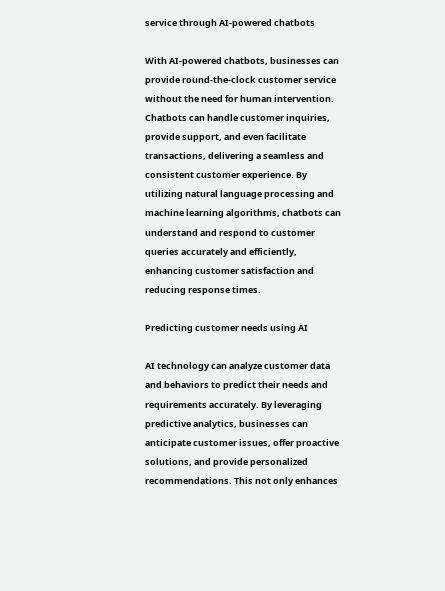service through AI-powered chatbots

With AI-powered chatbots, businesses can provide round-the-clock customer service without the need for human intervention. Chatbots can handle customer inquiries, provide support, and even facilitate transactions, delivering a seamless and consistent customer experience. By utilizing natural language processing and machine learning algorithms, chatbots can understand and respond to customer queries accurately and efficiently, enhancing customer satisfaction and reducing response times.

Predicting customer needs using AI

AI technology can analyze customer data and behaviors to predict their needs and requirements accurately. By leveraging predictive analytics, businesses can anticipate customer issues, offer proactive solutions, and provide personalized recommendations. This not only enhances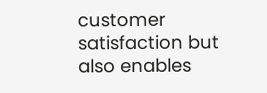customer satisfaction but also enables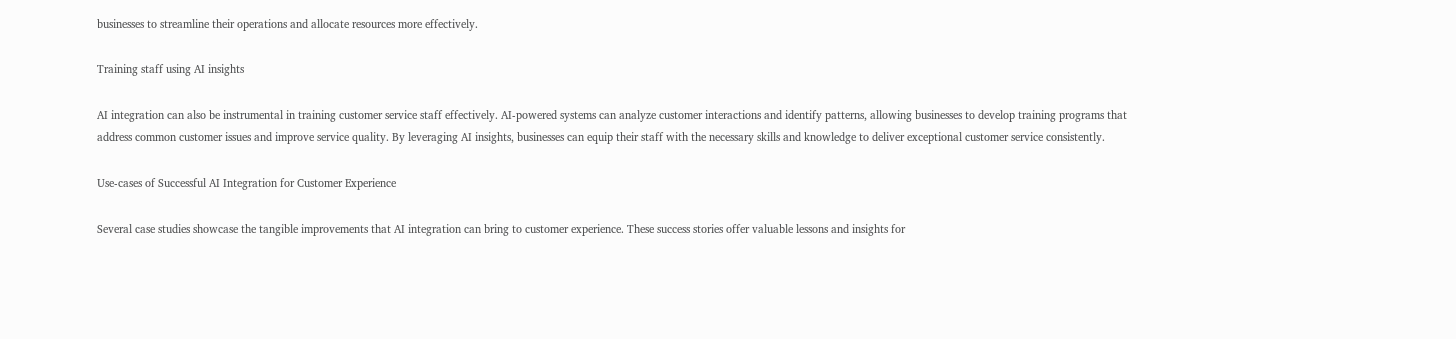businesses to streamline their operations and allocate resources more effectively.

Training staff using AI insights

AI integration can also be instrumental in training customer service staff effectively. AI-powered systems can analyze customer interactions and identify patterns, allowing businesses to develop training programs that address common customer issues and improve service quality. By leveraging AI insights, businesses can equip their staff with the necessary skills and knowledge to deliver exceptional customer service consistently.

Use-cases of Successful AI Integration for Customer Experience

Several case studies showcase the tangible improvements that AI integration can bring to customer experience. These success stories offer valuable lessons and insights for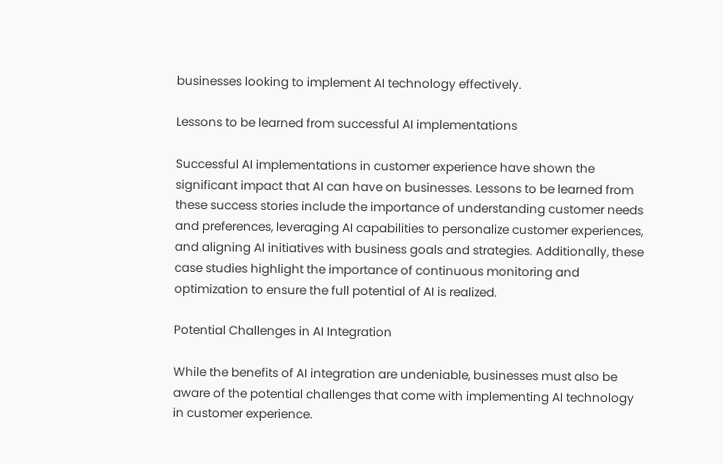businesses looking to implement AI technology effectively.

Lessons to be learned from successful AI implementations

Successful AI implementations in customer experience have shown the significant impact that AI can have on businesses. Lessons to be learned from these success stories include the importance of understanding customer needs and preferences, leveraging AI capabilities to personalize customer experiences, and aligning AI initiatives with business goals and strategies. Additionally, these case studies highlight the importance of continuous monitoring and optimization to ensure the full potential of AI is realized.

Potential Challenges in AI Integration

While the benefits of AI integration are undeniable, businesses must also be aware of the potential challenges that come with implementing AI technology in customer experience.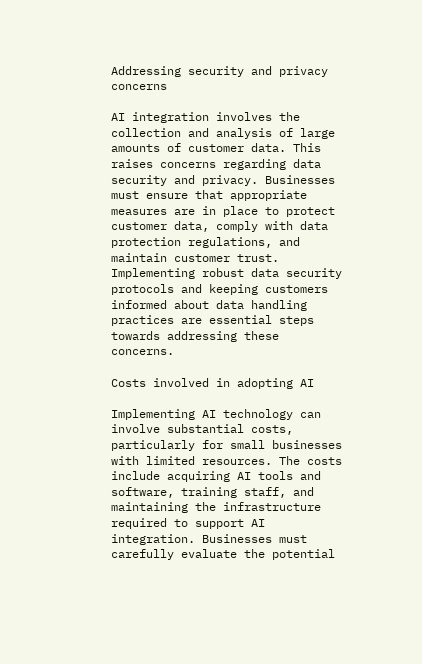Addressing security and privacy concerns

AI integration involves the collection and analysis of large amounts of customer data. This raises concerns regarding data security and privacy. Businesses must ensure that appropriate measures are in place to protect customer data, comply with data protection regulations, and maintain customer trust. Implementing robust data security protocols and keeping customers informed about data handling practices are essential steps towards addressing these concerns.

Costs involved in adopting AI

Implementing AI technology can involve substantial costs, particularly for small businesses with limited resources. The costs include acquiring AI tools and software, training staff, and maintaining the infrastructure required to support AI integration. Businesses must carefully evaluate the potential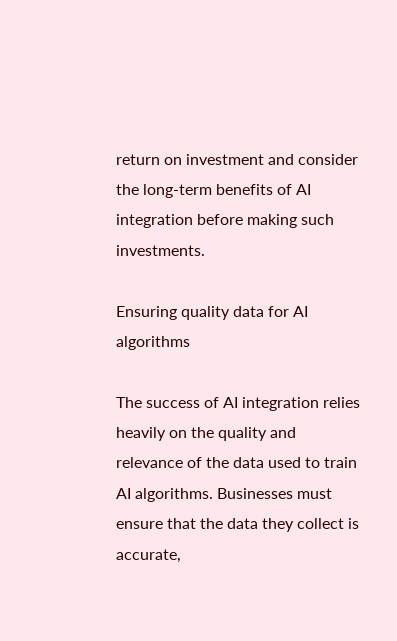return on investment and consider the long-term benefits of AI integration before making such investments.

Ensuring quality data for AI algorithms

The success of AI integration relies heavily on the quality and relevance of the data used to train AI algorithms. Businesses must ensure that the data they collect is accurate,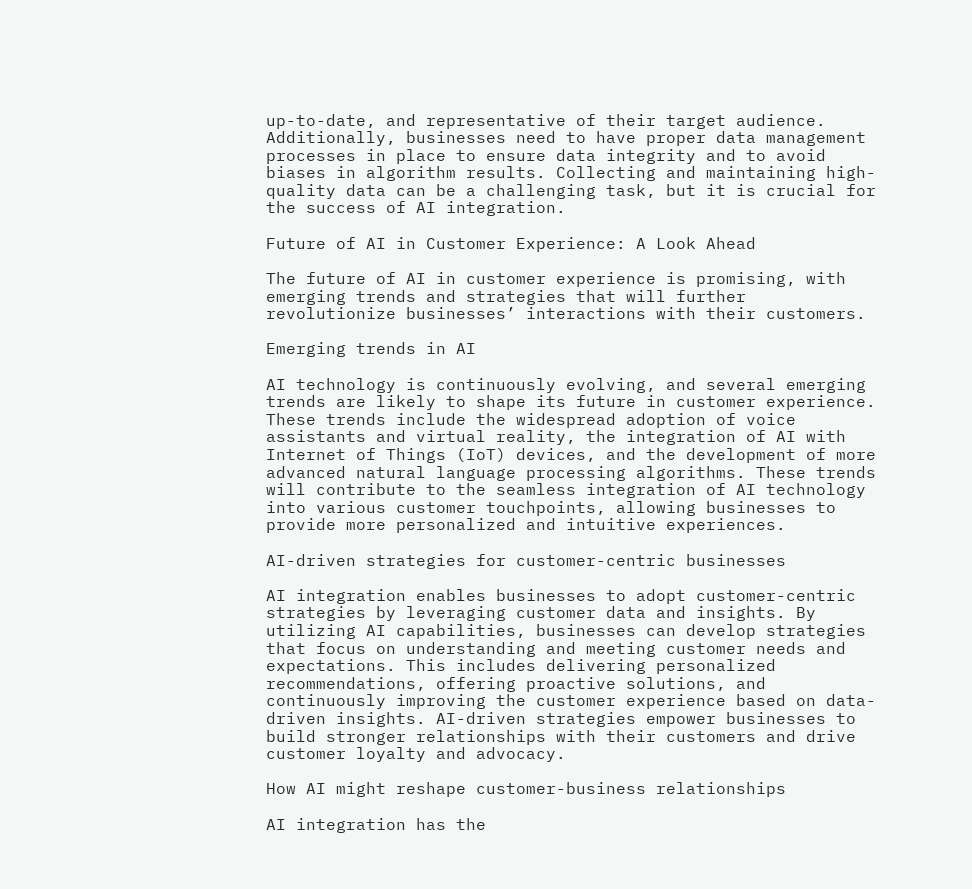up-to-date, and representative of their target audience. Additionally, businesses need to have proper data management processes in place to ensure data integrity and to avoid biases in algorithm results. Collecting and maintaining high-quality data can be a challenging task, but it is crucial for the success of AI integration.

Future of AI in Customer Experience: A Look Ahead

The future of AI in customer experience is promising, with emerging trends and strategies that will further revolutionize businesses’ interactions with their customers.

Emerging trends in AI

AI technology is continuously evolving, and several emerging trends are likely to shape its future in customer experience. These trends include the widespread adoption of voice assistants and virtual reality, the integration of AI with Internet of Things (IoT) devices, and the development of more advanced natural language processing algorithms. These trends will contribute to the seamless integration of AI technology into various customer touchpoints, allowing businesses to provide more personalized and intuitive experiences.

AI-driven strategies for customer-centric businesses

AI integration enables businesses to adopt customer-centric strategies by leveraging customer data and insights. By utilizing AI capabilities, businesses can develop strategies that focus on understanding and meeting customer needs and expectations. This includes delivering personalized recommendations, offering proactive solutions, and continuously improving the customer experience based on data-driven insights. AI-driven strategies empower businesses to build stronger relationships with their customers and drive customer loyalty and advocacy.

How AI might reshape customer-business relationships

AI integration has the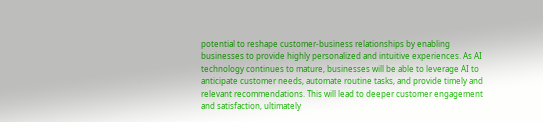potential to reshape customer-business relationships by enabling businesses to provide highly personalized and intuitive experiences. As AI technology continues to mature, businesses will be able to leverage AI to anticipate customer needs, automate routine tasks, and provide timely and relevant recommendations. This will lead to deeper customer engagement and satisfaction, ultimately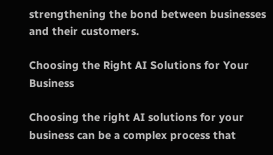strengthening the bond between businesses and their customers.

Choosing the Right AI Solutions for Your Business

Choosing the right AI solutions for your business can be a complex process that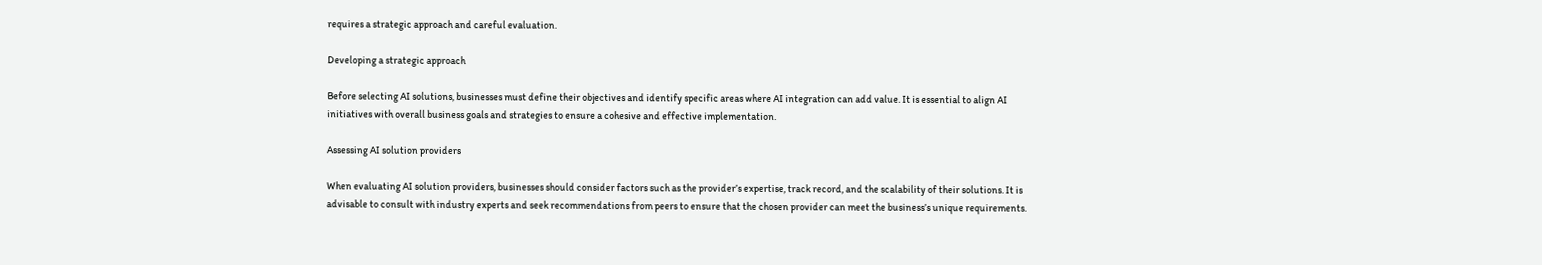requires a strategic approach and careful evaluation.

Developing a strategic approach

Before selecting AI solutions, businesses must define their objectives and identify specific areas where AI integration can add value. It is essential to align AI initiatives with overall business goals and strategies to ensure a cohesive and effective implementation.

Assessing AI solution providers

When evaluating AI solution providers, businesses should consider factors such as the provider’s expertise, track record, and the scalability of their solutions. It is advisable to consult with industry experts and seek recommendations from peers to ensure that the chosen provider can meet the business’s unique requirements.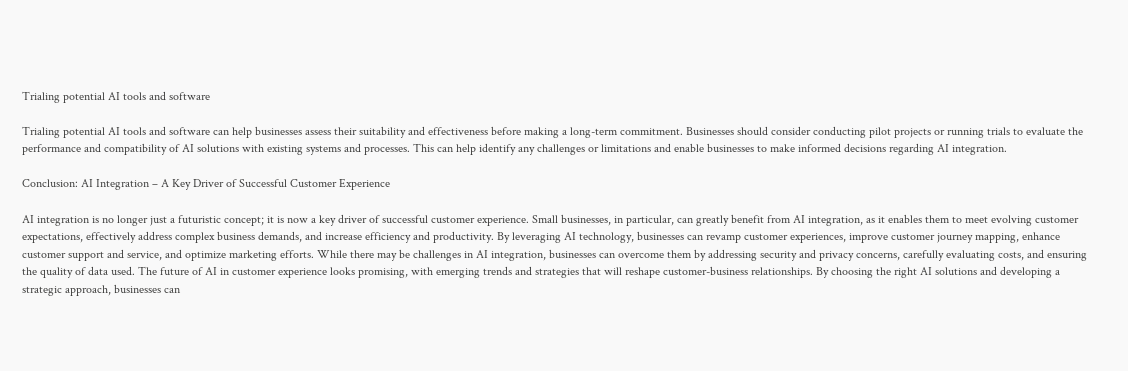Trialing potential AI tools and software

Trialing potential AI tools and software can help businesses assess their suitability and effectiveness before making a long-term commitment. Businesses should consider conducting pilot projects or running trials to evaluate the performance and compatibility of AI solutions with existing systems and processes. This can help identify any challenges or limitations and enable businesses to make informed decisions regarding AI integration.

Conclusion: AI Integration – A Key Driver of Successful Customer Experience

AI integration is no longer just a futuristic concept; it is now a key driver of successful customer experience. Small businesses, in particular, can greatly benefit from AI integration, as it enables them to meet evolving customer expectations, effectively address complex business demands, and increase efficiency and productivity. By leveraging AI technology, businesses can revamp customer experiences, improve customer journey mapping, enhance customer support and service, and optimize marketing efforts. While there may be challenges in AI integration, businesses can overcome them by addressing security and privacy concerns, carefully evaluating costs, and ensuring the quality of data used. The future of AI in customer experience looks promising, with emerging trends and strategies that will reshape customer-business relationships. By choosing the right AI solutions and developing a strategic approach, businesses can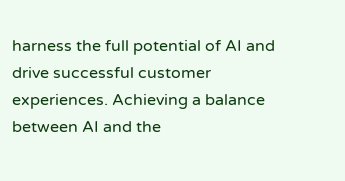harness the full potential of AI and drive successful customer experiences. Achieving a balance between AI and the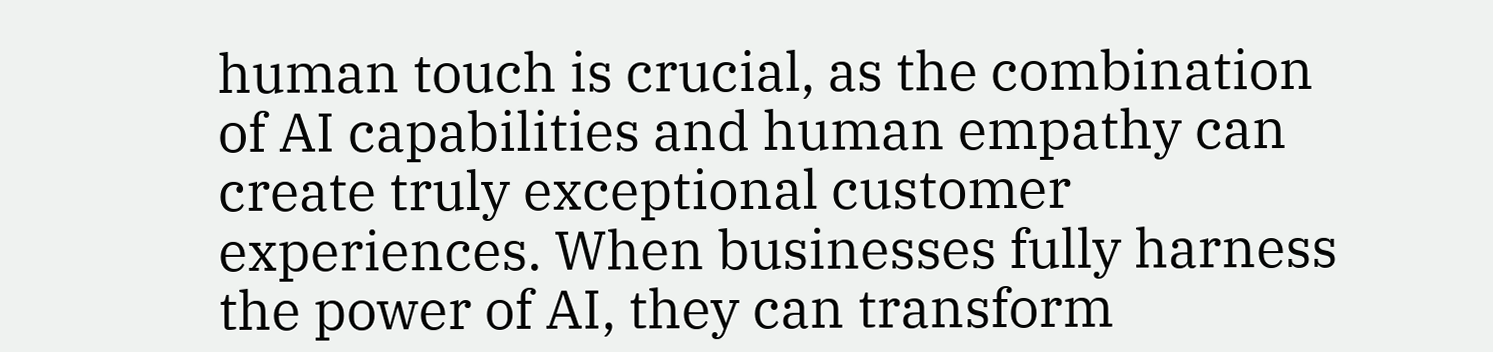human touch is crucial, as the combination of AI capabilities and human empathy can create truly exceptional customer experiences. When businesses fully harness the power of AI, they can transform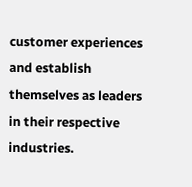customer experiences and establish themselves as leaders in their respective industries.